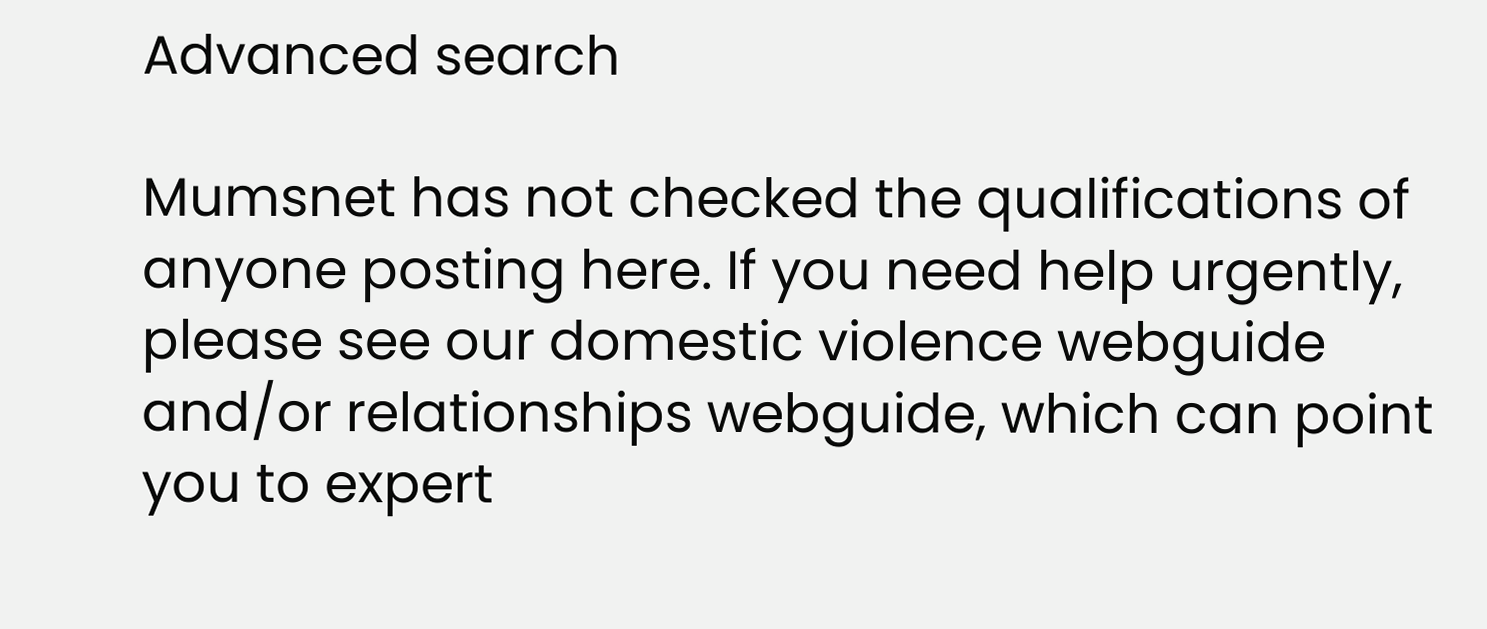Advanced search

Mumsnet has not checked the qualifications of anyone posting here. If you need help urgently, please see our domestic violence webguide and/or relationships webguide, which can point you to expert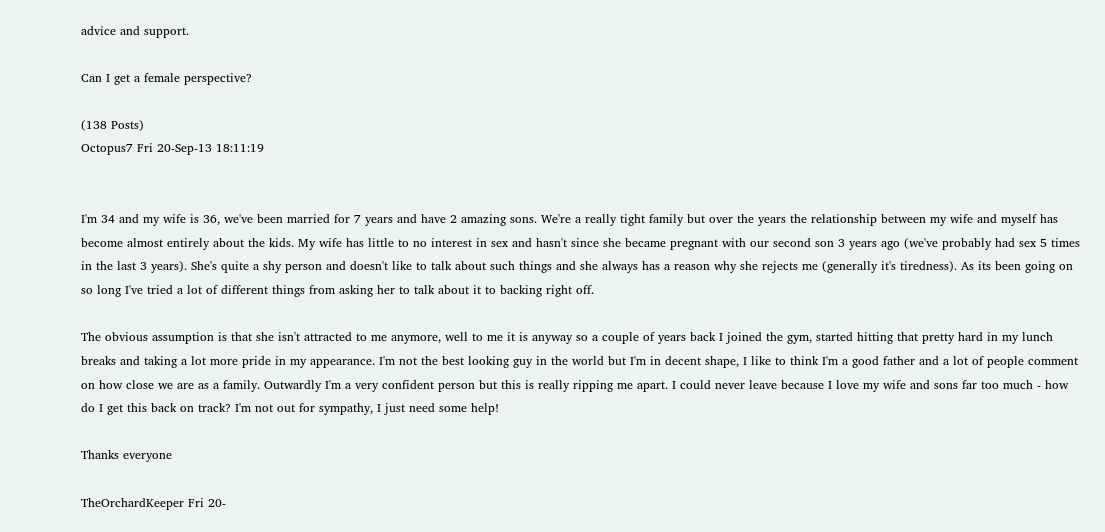advice and support.

Can I get a female perspective?

(138 Posts)
Octopus7 Fri 20-Sep-13 18:11:19


I'm 34 and my wife is 36, we've been married for 7 years and have 2 amazing sons. We're a really tight family but over the years the relationship between my wife and myself has become almost entirely about the kids. My wife has little to no interest in sex and hasn't since she became pregnant with our second son 3 years ago (we've probably had sex 5 times in the last 3 years). She's quite a shy person and doesn't like to talk about such things and she always has a reason why she rejects me (generally it's tiredness). As its been going on so long I've tried a lot of different things from asking her to talk about it to backing right off.

The obvious assumption is that she isn't attracted to me anymore, well to me it is anyway so a couple of years back I joined the gym, started hitting that pretty hard in my lunch breaks and taking a lot more pride in my appearance. I'm not the best looking guy in the world but I'm in decent shape, I like to think I'm a good father and a lot of people comment on how close we are as a family. Outwardly I'm a very confident person but this is really ripping me apart. I could never leave because I love my wife and sons far too much - how do I get this back on track? I'm not out for sympathy, I just need some help!

Thanks everyone

TheOrchardKeeper Fri 20-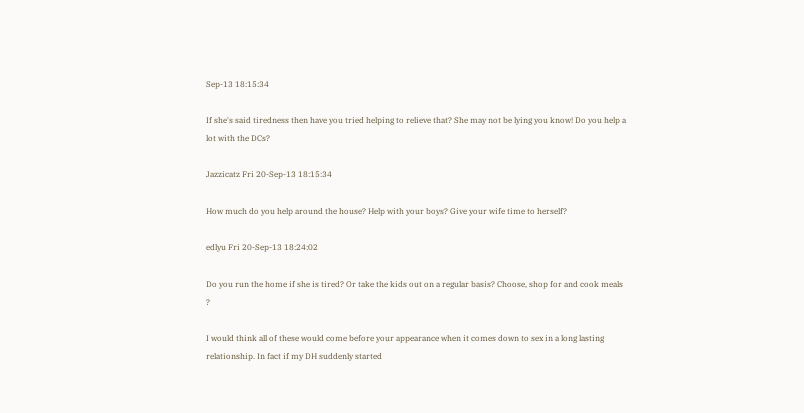Sep-13 18:15:34

If she's said tiredness then have you tried helping to relieve that? She may not be lying you know! Do you help a lot with the DCs?

Jazzicatz Fri 20-Sep-13 18:15:34

How much do you help around the house? Help with your boys? Give your wife time to herself?

edlyu Fri 20-Sep-13 18:24:02

Do you run the home if she is tired? Or take the kids out on a regular basis? Choose, shop for and cook meals ?

I would think all of these would come before your appearance when it comes down to sex in a long lasting relationship. In fact if my DH suddenly started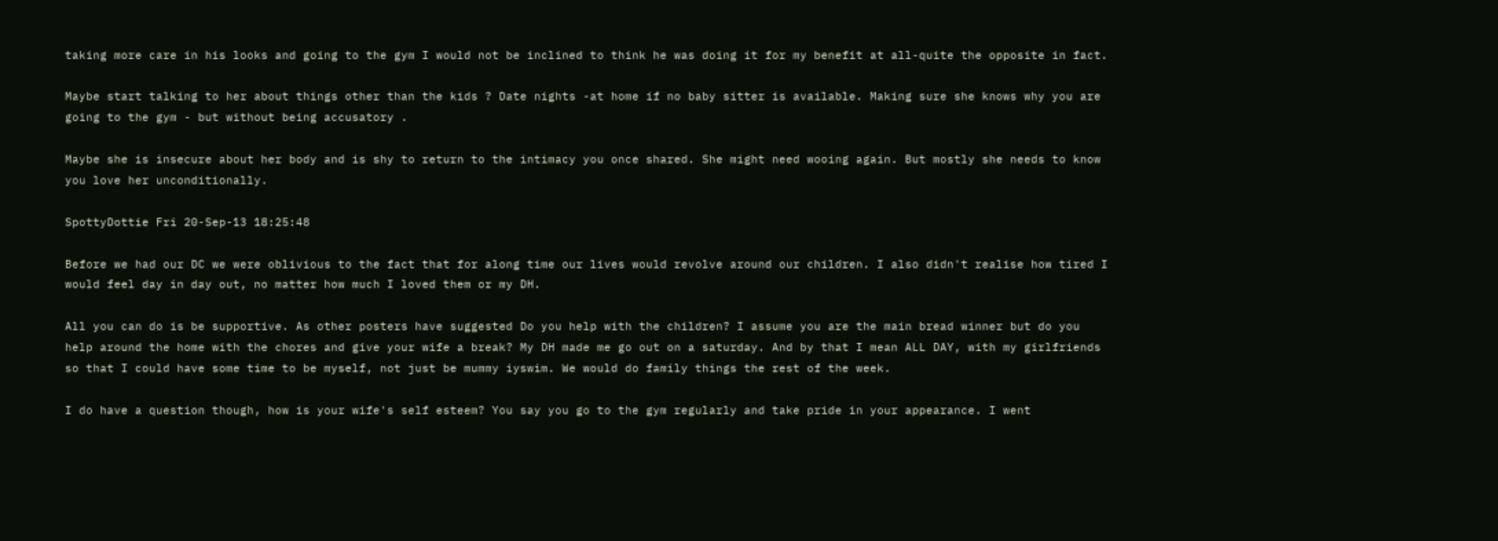taking more care in his looks and going to the gym I would not be inclined to think he was doing it for my benefit at all-quite the opposite in fact.

Maybe start talking to her about things other than the kids ? Date nights -at home if no baby sitter is available. Making sure she knows why you are going to the gym - but without being accusatory .

Maybe she is insecure about her body and is shy to return to the intimacy you once shared. She might need wooing again. But mostly she needs to know you love her unconditionally.

SpottyDottie Fri 20-Sep-13 18:25:48

Before we had our DC we were oblivious to the fact that for along time our lives would revolve around our children. I also didn't realise how tired I would feel day in day out, no matter how much I loved them or my DH.

All you can do is be supportive. As other posters have suggested Do you help with the children? I assume you are the main bread winner but do you help around the home with the chores and give your wife a break? My DH made me go out on a saturday. And by that I mean ALL DAY, with my girlfriends so that I could have some time to be myself, not just be mummy iyswim. We would do family things the rest of the week.

I do have a question though, how is your wife's self esteem? You say you go to the gym regularly and take pride in your appearance. I went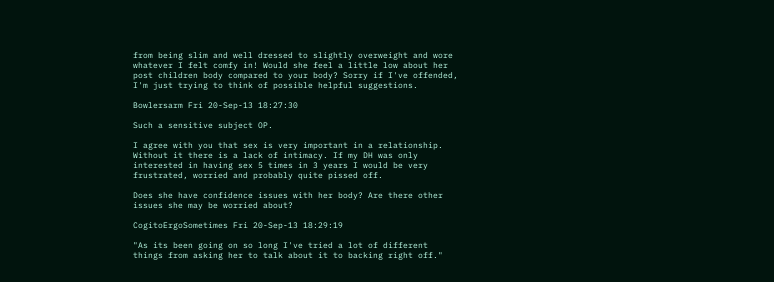from being slim and well dressed to slightly overweight and wore whatever I felt comfy in! Would she feel a little low about her post children body compared to your body? Sorry if I've offended, I'm just trying to think of possible helpful suggestions.

Bowlersarm Fri 20-Sep-13 18:27:30

Such a sensitive subject OP.

I agree with you that sex is very important in a relationship. Without it there is a lack of intimacy. If my DH was only interested in having sex 5 times in 3 years I would be very frustrated, worried and probably quite pissed off.

Does she have confidence issues with her body? Are there other issues she may be worried about?

CogitoErgoSometimes Fri 20-Sep-13 18:29:19

"As its been going on so long I've tried a lot of different things from asking her to talk about it to backing right off."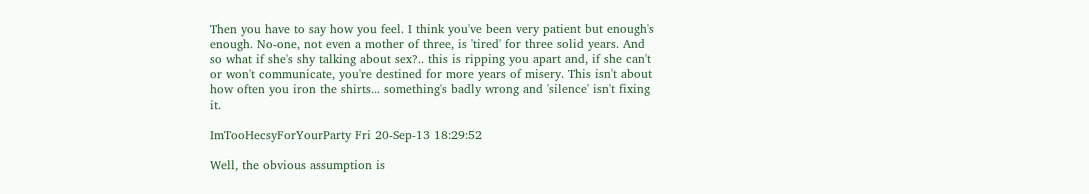Then you have to say how you feel. I think you've been very patient but enough's enough. No-one, not even a mother of three, is 'tired' for three solid years. And so what if she's shy talking about sex?.. this is ripping you apart and, if she can't or won't communicate, you're destined for more years of misery. This isn't about how often you iron the shirts... something's badly wrong and 'silence' isn't fixing it.

ImTooHecsyForYourParty Fri 20-Sep-13 18:29:52

Well, the obvious assumption is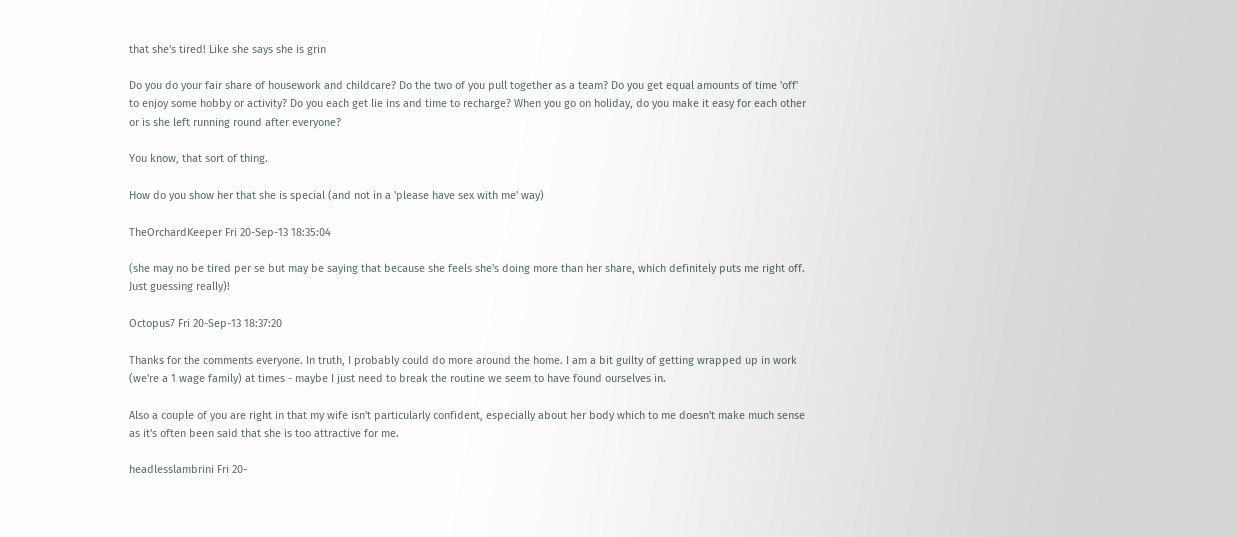that she's tired! Like she says she is grin

Do you do your fair share of housework and childcare? Do the two of you pull together as a team? Do you get equal amounts of time 'off' to enjoy some hobby or activity? Do you each get lie ins and time to recharge? When you go on holiday, do you make it easy for each other or is she left running round after everyone?

You know, that sort of thing.

How do you show her that she is special (and not in a 'please have sex with me' way)

TheOrchardKeeper Fri 20-Sep-13 18:35:04

(she may no be tired per se but may be saying that because she feels she's doing more than her share, which definitely puts me right off. Just guessing really)!

Octopus7 Fri 20-Sep-13 18:37:20

Thanks for the comments everyone. In truth, I probably could do more around the home. I am a bit guilty of getting wrapped up in work (we're a 1 wage family) at times - maybe I just need to break the routine we seem to have found ourselves in.

Also a couple of you are right in that my wife isn't particularly confident, especially about her body which to me doesn't make much sense as it's often been said that she is too attractive for me.

headlesslambrini Fri 20-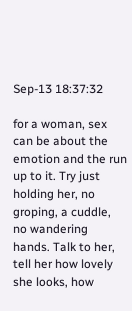Sep-13 18:37:32

for a woman, sex can be about the emotion and the run up to it. Try just holding her, no groping, a cuddle, no wandering hands. Talk to her, tell her how lovely she looks, how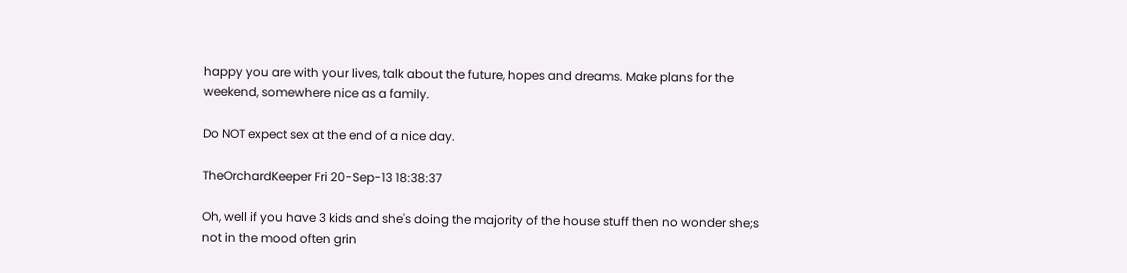happy you are with your lives, talk about the future, hopes and dreams. Make plans for the weekend, somewhere nice as a family.

Do NOT expect sex at the end of a nice day.

TheOrchardKeeper Fri 20-Sep-13 18:38:37

Oh, well if you have 3 kids and she's doing the majority of the house stuff then no wonder she;s not in the mood often grin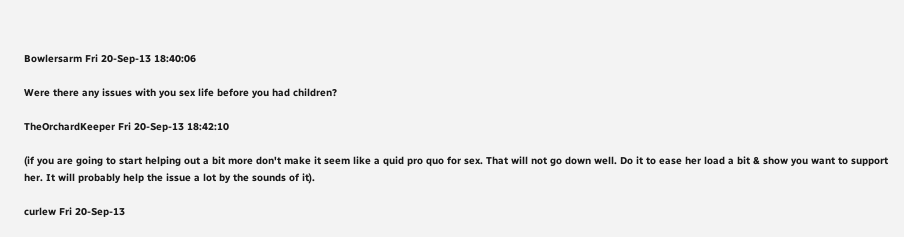Bowlersarm Fri 20-Sep-13 18:40:06

Were there any issues with you sex life before you had children?

TheOrchardKeeper Fri 20-Sep-13 18:42:10

(if you are going to start helping out a bit more don't make it seem like a quid pro quo for sex. That will not go down well. Do it to ease her load a bit & show you want to support her. It will probably help the issue a lot by the sounds of it).

curlew Fri 20-Sep-13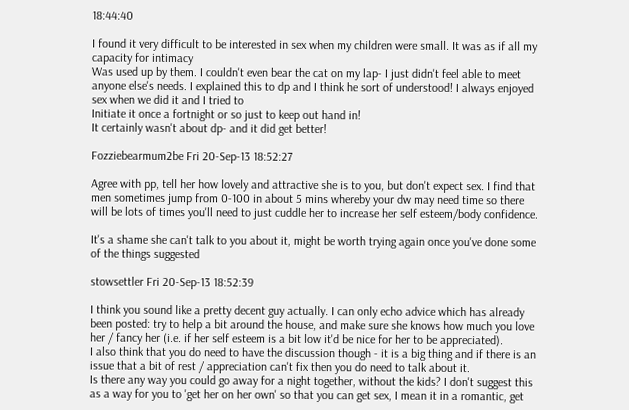18:44:40

I found it very difficult to be interested in sex when my children were small. It was as if all my capacity for intimacy
Was used up by them. I couldn't even bear the cat on my lap- I just didn't feel able to meet anyone else's needs. I explained this to dp and I think he sort of understood! I always enjoyed sex when we did it and I tried to
Initiate it once a fortnight or so just to keep out hand in!
It certainly wasn't about dp- and it did get better!

Fozziebearmum2be Fri 20-Sep-13 18:52:27

Agree with pp, tell her how lovely and attractive she is to you, but don't expect sex. I find that men sometimes jump from 0-100 in about 5 mins whereby your dw may need time so there will be lots of times you'll need to just cuddle her to increase her self esteem/body confidence.

It's a shame she can't talk to you about it, might be worth trying again once you've done some of the things suggested

stowsettler Fri 20-Sep-13 18:52:39

I think you sound like a pretty decent guy actually. I can only echo advice which has already been posted: try to help a bit around the house, and make sure she knows how much you love her / fancy her (i.e. if her self esteem is a bit low it'd be nice for her to be appreciated).
I also think that you do need to have the discussion though - it is a big thing and if there is an issue that a bit of rest / appreciation can't fix then you do need to talk about it.
Is there any way you could go away for a night together, without the kids? I don't suggest this as a way for you to 'get her on her own' so that you can get sex, I mean it in a romantic, get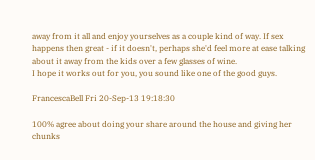away from it all and enjoy yourselves as a couple kind of way. If sex happens then great - if it doesn't, perhaps she'd feel more at ease talking about it away from the kids over a few glasses of wine.
I hope it works out for you, you sound like one of the good guys.

FrancescaBell Fri 20-Sep-13 19:18:30

100% agree about doing your share around the house and giving her chunks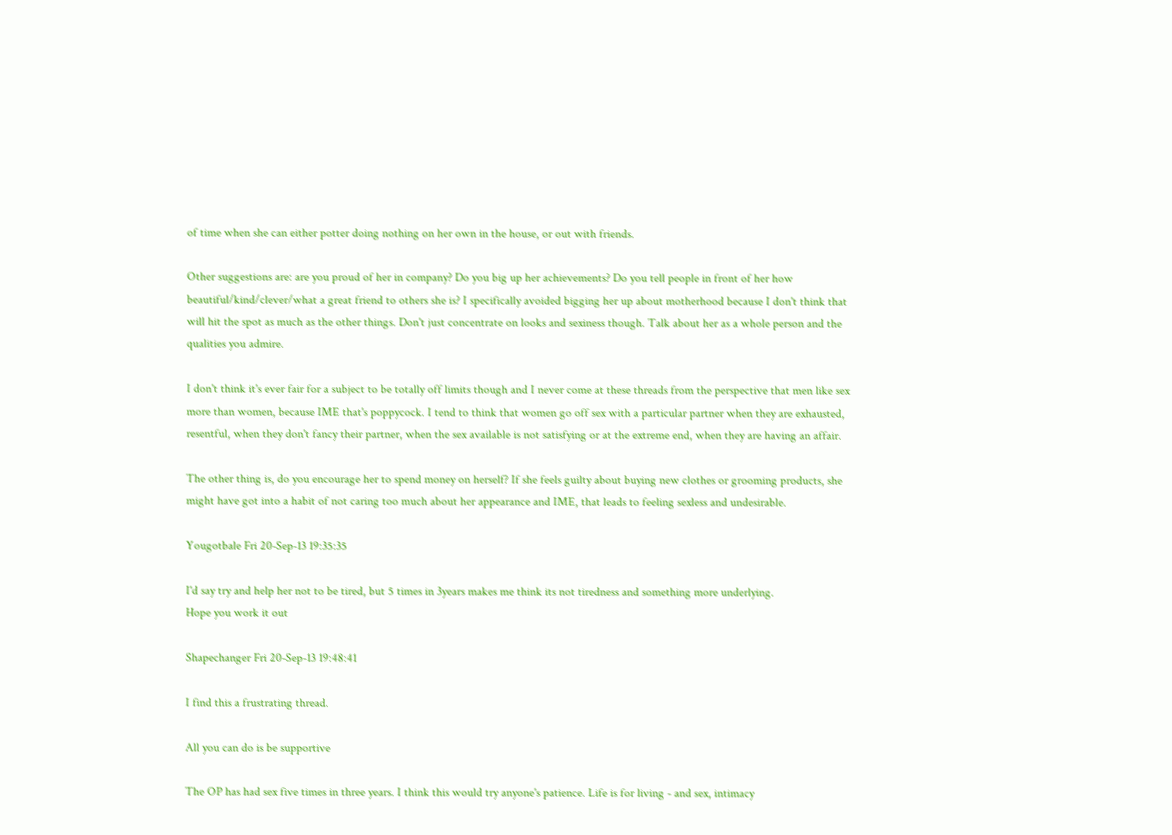of time when she can either potter doing nothing on her own in the house, or out with friends.

Other suggestions are: are you proud of her in company? Do you big up her achievements? Do you tell people in front of her how beautiful/kind/clever/what a great friend to others she is? I specifically avoided bigging her up about motherhood because I don't think that will hit the spot as much as the other things. Don't just concentrate on looks and sexiness though. Talk about her as a whole person and the qualities you admire.

I don't think it's ever fair for a subject to be totally off limits though and I never come at these threads from the perspective that men like sex more than women, because IME that's poppycock. I tend to think that women go off sex with a particular partner when they are exhausted, resentful, when they don't fancy their partner, when the sex available is not satisfying or at the extreme end, when they are having an affair.

The other thing is, do you encourage her to spend money on herself? If she feels guilty about buying new clothes or grooming products, she might have got into a habit of not caring too much about her appearance and IME, that leads to feeling sexless and undesirable.

Yougotbale Fri 20-Sep-13 19:35:35

I'd say try and help her not to be tired, but 5 times in 3years makes me think its not tiredness and something more underlying.
Hope you work it out

Shapechanger Fri 20-Sep-13 19:48:41

I find this a frustrating thread.

All you can do is be supportive

The OP has had sex five times in three years. I think this would try anyone's patience. Life is for living - and sex, intimacy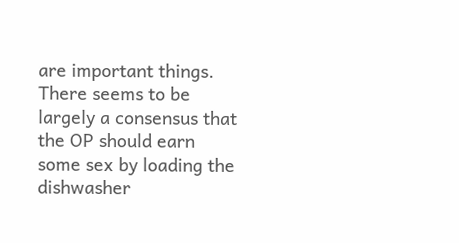are important things. There seems to be largely a consensus that the OP should earn some sex by loading the dishwasher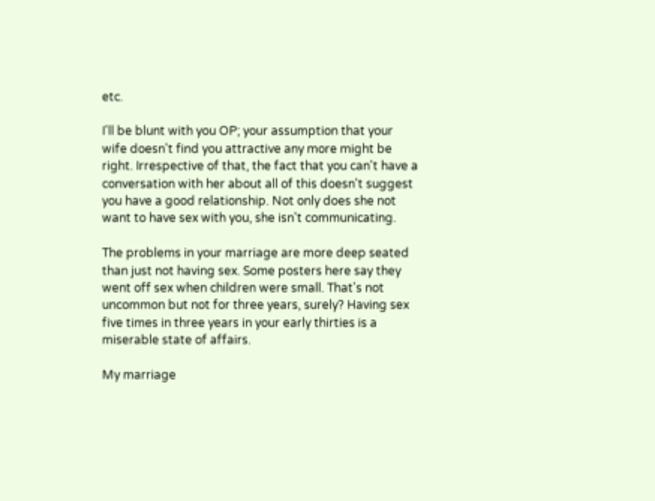etc.

I'll be blunt with you OP; your assumption that your wife doesn't find you attractive any more might be right. Irrespective of that, the fact that you can't have a conversation with her about all of this doesn't suggest you have a good relationship. Not only does she not want to have sex with you, she isn't communicating.

The problems in your marriage are more deep seated than just not having sex. Some posters here say they went off sex when children were small. That's not uncommon but not for three years, surely? Having sex five times in three years in your early thirties is a miserable state of affairs.

My marriage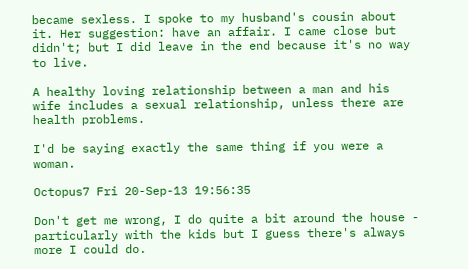became sexless. I spoke to my husband's cousin about it. Her suggestion: have an affair. I came close but didn't; but I did leave in the end because it's no way to live.

A healthy loving relationship between a man and his wife includes a sexual relationship, unless there are health problems.

I'd be saying exactly the same thing if you were a woman.

Octopus7 Fri 20-Sep-13 19:56:35

Don't get me wrong, I do quite a bit around the house - particularly with the kids but I guess there's always more I could do.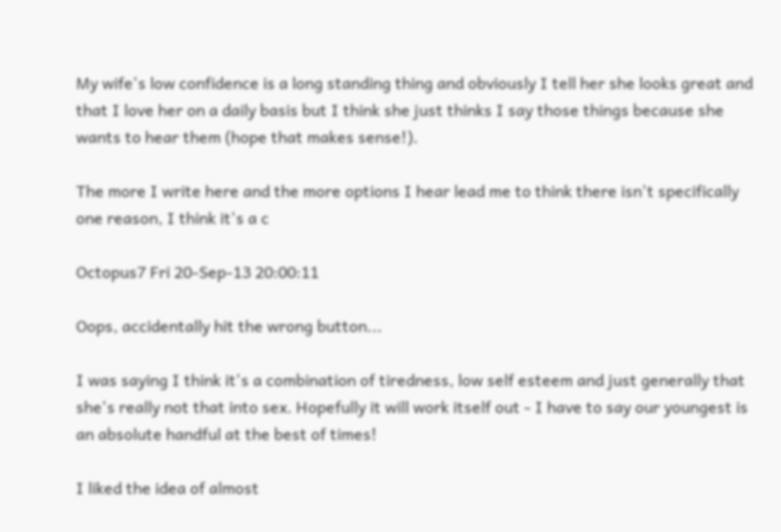My wife's low confidence is a long standing thing and obviously I tell her she looks great and that I love her on a daily basis but I think she just thinks I say those things because she wants to hear them (hope that makes sense!).

The more I write here and the more options I hear lead me to think there isn't specifically one reason, I think it's a c

Octopus7 Fri 20-Sep-13 20:00:11

Oops, accidentally hit the wrong button...

I was saying I think it's a combination of tiredness, low self esteem and just generally that she's really not that into sex. Hopefully it will work itself out - I have to say our youngest is an absolute handful at the best of times!

I liked the idea of almost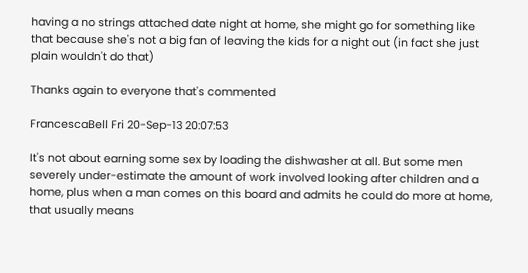having a no strings attached date night at home, she might go for something like that because she's not a big fan of leaving the kids for a night out (in fact she just plain wouldn't do that)

Thanks again to everyone that's commented

FrancescaBell Fri 20-Sep-13 20:07:53

It's not about earning some sex by loading the dishwasher at all. But some men severely under-estimate the amount of work involved looking after children and a home, plus when a man comes on this board and admits he could do more at home, that usually means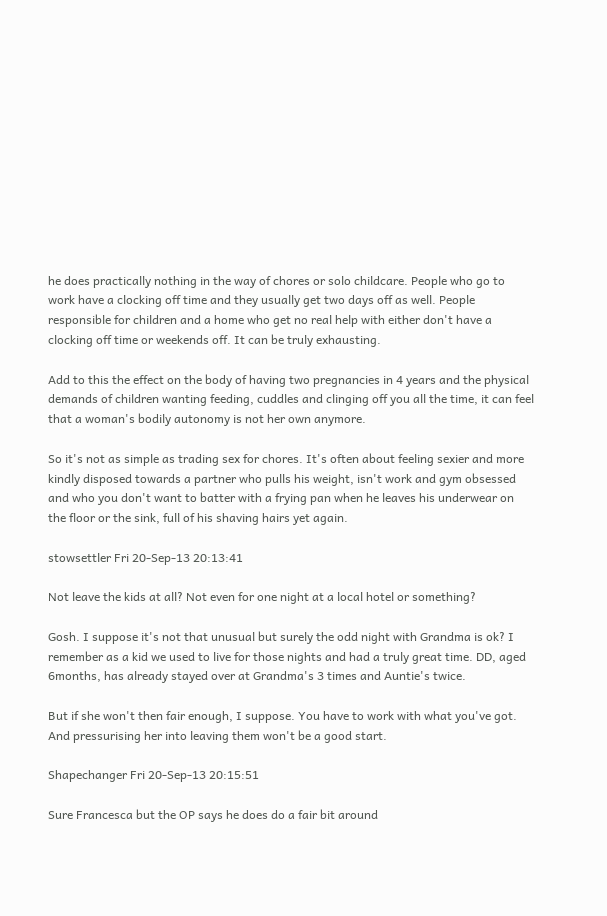he does practically nothing in the way of chores or solo childcare. People who go to work have a clocking off time and they usually get two days off as well. People responsible for children and a home who get no real help with either don't have a clocking off time or weekends off. It can be truly exhausting.

Add to this the effect on the body of having two pregnancies in 4 years and the physical demands of children wanting feeding, cuddles and clinging off you all the time, it can feel that a woman's bodily autonomy is not her own anymore.

So it's not as simple as trading sex for chores. It's often about feeling sexier and more kindly disposed towards a partner who pulls his weight, isn't work and gym obsessed and who you don't want to batter with a frying pan when he leaves his underwear on the floor or the sink, full of his shaving hairs yet again.

stowsettler Fri 20-Sep-13 20:13:41

Not leave the kids at all? Not even for one night at a local hotel or something?

Gosh. I suppose it's not that unusual but surely the odd night with Grandma is ok? I remember as a kid we used to live for those nights and had a truly great time. DD, aged 6months, has already stayed over at Grandma's 3 times and Auntie's twice.

But if she won't then fair enough, I suppose. You have to work with what you've got. And pressurising her into leaving them won't be a good start.

Shapechanger Fri 20-Sep-13 20:15:51

Sure Francesca but the OP says he does do a fair bit around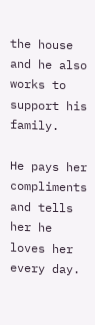the house and he also works to support his family.

He pays her compliments and tells her he loves her every day.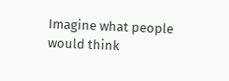Imagine what people would think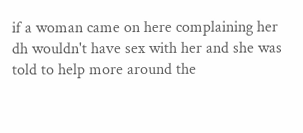if a woman came on here complaining her dh wouldn't have sex with her and she was told to help more around the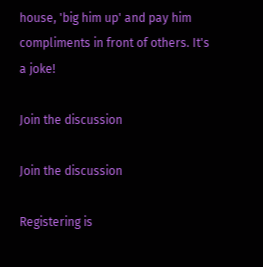house, 'big him up' and pay him compliments in front of others. It's a joke!

Join the discussion

Join the discussion

Registering is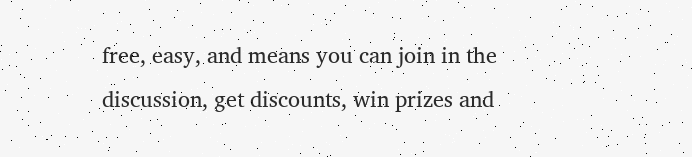free, easy, and means you can join in the discussion, get discounts, win prizes and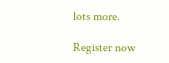lots more.

Register now